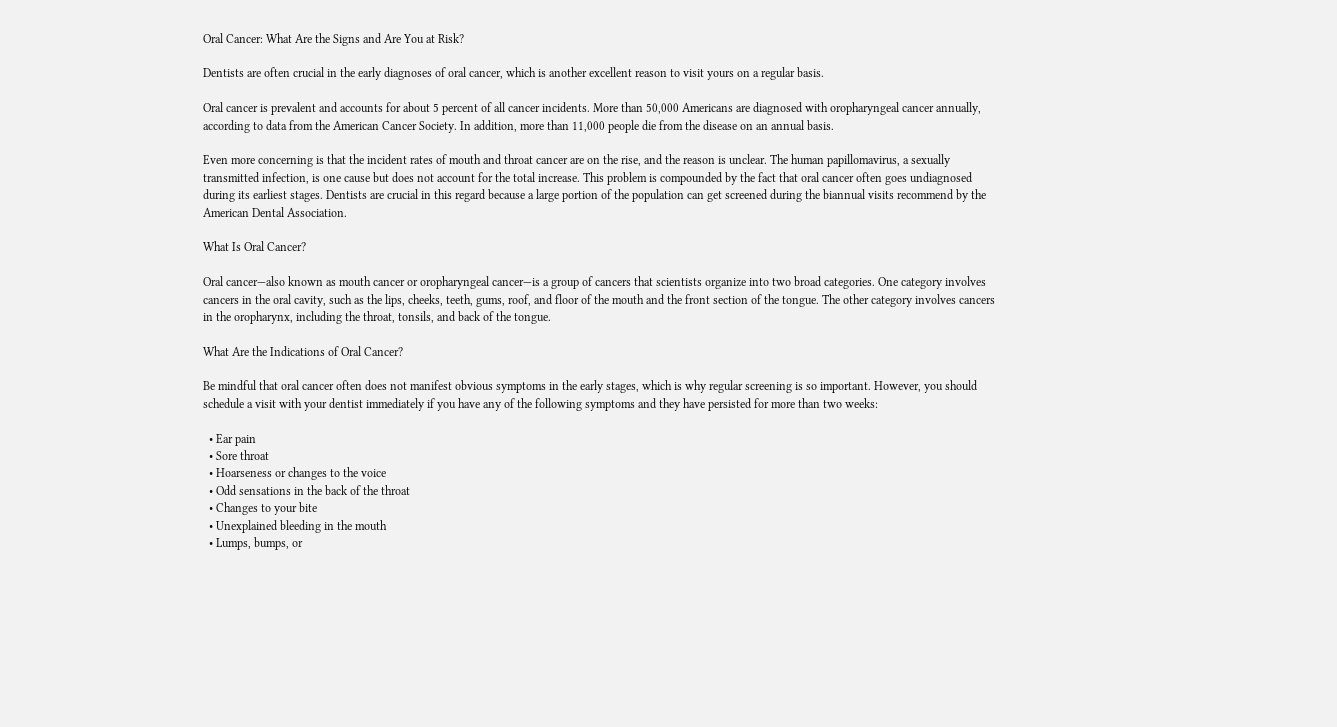Oral Cancer: What Are the Signs and Are You at Risk?

Dentists are often crucial in the early diagnoses of oral cancer, which is another excellent reason to visit yours on a regular basis.

Oral cancer is prevalent and accounts for about 5 percent of all cancer incidents. More than 50,000 Americans are diagnosed with oropharyngeal cancer annually, according to data from the American Cancer Society. In addition, more than 11,000 people die from the disease on an annual basis.

Even more concerning is that the incident rates of mouth and throat cancer are on the rise, and the reason is unclear. The human papillomavirus, a sexually transmitted infection, is one cause but does not account for the total increase. This problem is compounded by the fact that oral cancer often goes undiagnosed during its earliest stages. Dentists are crucial in this regard because a large portion of the population can get screened during the biannual visits recommend by the American Dental Association.

What Is Oral Cancer?

Oral cancer—also known as mouth cancer or oropharyngeal cancer—is a group of cancers that scientists organize into two broad categories. One category involves cancers in the oral cavity, such as the lips, cheeks, teeth, gums, roof, and floor of the mouth and the front section of the tongue. The other category involves cancers in the oropharynx, including the throat, tonsils, and back of the tongue.

What Are the Indications of Oral Cancer?

Be mindful that oral cancer often does not manifest obvious symptoms in the early stages, which is why regular screening is so important. However, you should schedule a visit with your dentist immediately if you have any of the following symptoms and they have persisted for more than two weeks:

  • Ear pain
  • Sore throat
  • Hoarseness or changes to the voice
  • Odd sensations in the back of the throat
  • Changes to your bite
  • Unexplained bleeding in the mouth
  • Lumps, bumps, or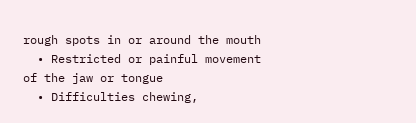rough spots in or around the mouth
  • Restricted or painful movement of the jaw or tongue
  • Difficulties chewing,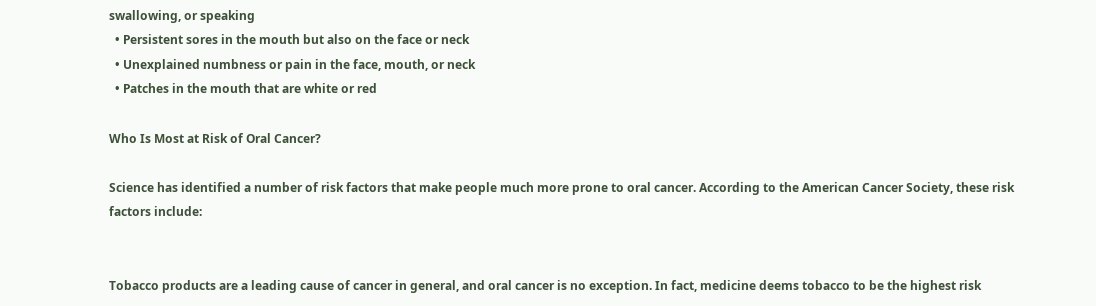swallowing, or speaking
  • Persistent sores in the mouth but also on the face or neck
  • Unexplained numbness or pain in the face, mouth, or neck
  • Patches in the mouth that are white or red

Who Is Most at Risk of Oral Cancer?

Science has identified a number of risk factors that make people much more prone to oral cancer. According to the American Cancer Society, these risk factors include:


Tobacco products are a leading cause of cancer in general, and oral cancer is no exception. In fact, medicine deems tobacco to be the highest risk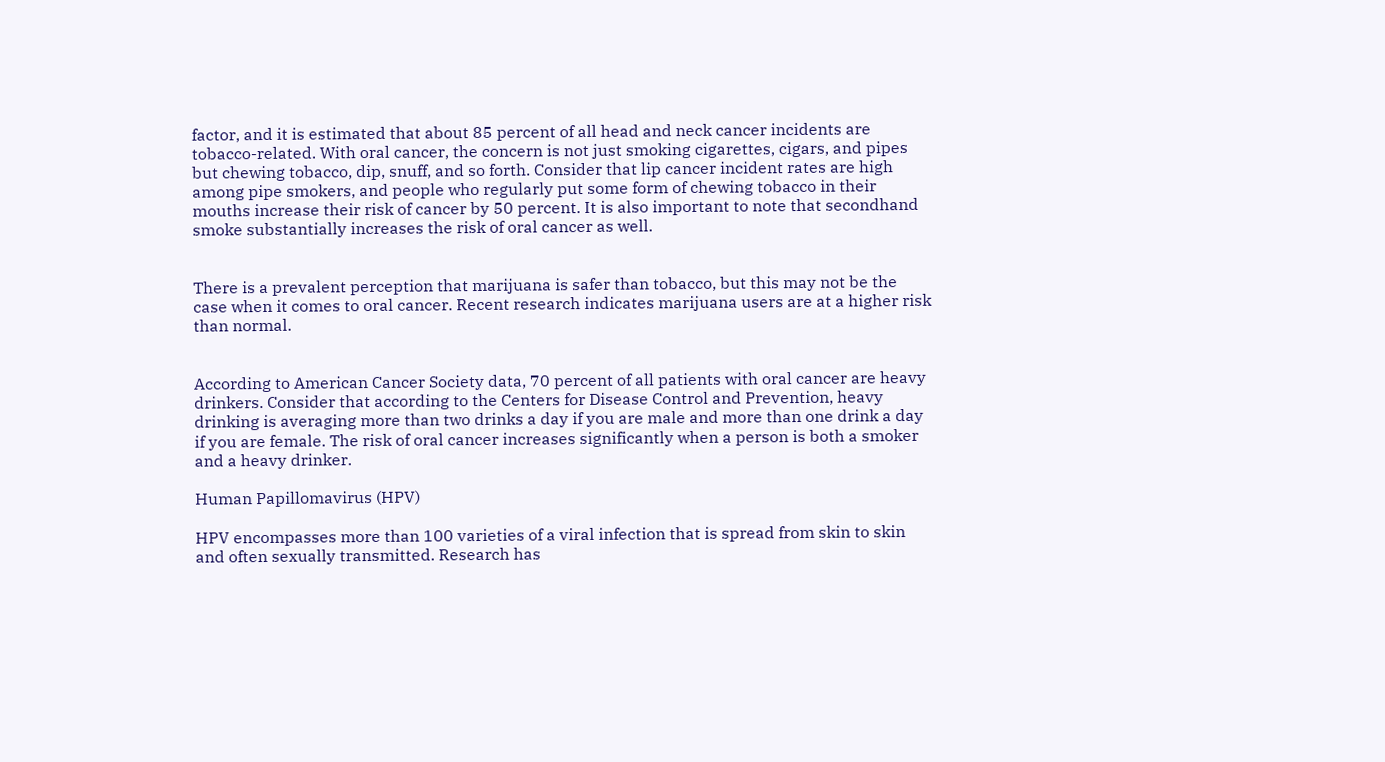factor, and it is estimated that about 85 percent of all head and neck cancer incidents are tobacco-related. With oral cancer, the concern is not just smoking cigarettes, cigars, and pipes but chewing tobacco, dip, snuff, and so forth. Consider that lip cancer incident rates are high among pipe smokers, and people who regularly put some form of chewing tobacco in their mouths increase their risk of cancer by 50 percent. It is also important to note that secondhand smoke substantially increases the risk of oral cancer as well.


There is a prevalent perception that marijuana is safer than tobacco, but this may not be the case when it comes to oral cancer. Recent research indicates marijuana users are at a higher risk than normal.


According to American Cancer Society data, 70 percent of all patients with oral cancer are heavy drinkers. Consider that according to the Centers for Disease Control and Prevention, heavy drinking is averaging more than two drinks a day if you are male and more than one drink a day if you are female. The risk of oral cancer increases significantly when a person is both a smoker and a heavy drinker.

Human Papillomavirus (HPV)

HPV encompasses more than 100 varieties of a viral infection that is spread from skin to skin and often sexually transmitted. Research has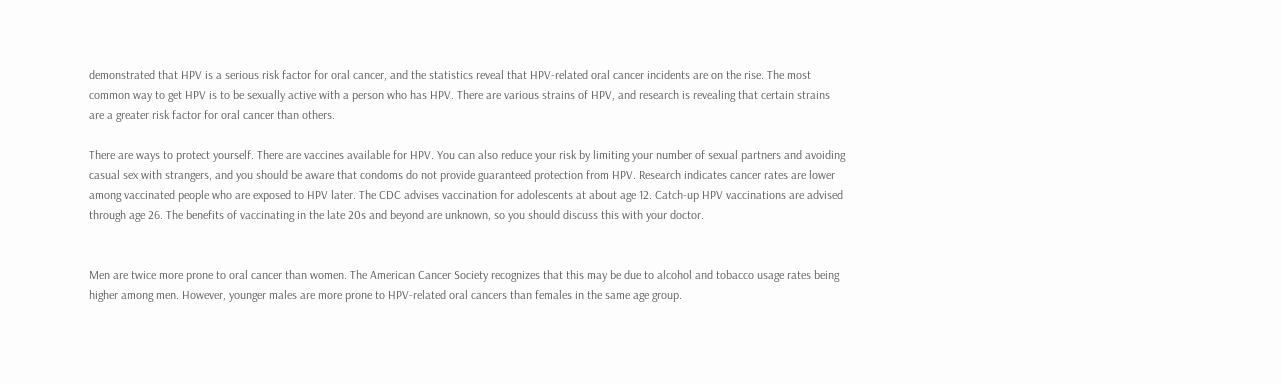demonstrated that HPV is a serious risk factor for oral cancer, and the statistics reveal that HPV-related oral cancer incidents are on the rise. The most common way to get HPV is to be sexually active with a person who has HPV. There are various strains of HPV, and research is revealing that certain strains are a greater risk factor for oral cancer than others.

There are ways to protect yourself. There are vaccines available for HPV. You can also reduce your risk by limiting your number of sexual partners and avoiding casual sex with strangers, and you should be aware that condoms do not provide guaranteed protection from HPV. Research indicates cancer rates are lower among vaccinated people who are exposed to HPV later. The CDC advises vaccination for adolescents at about age 12. Catch-up HPV vaccinations are advised through age 26. The benefits of vaccinating in the late 20s and beyond are unknown, so you should discuss this with your doctor.


Men are twice more prone to oral cancer than women. The American Cancer Society recognizes that this may be due to alcohol and tobacco usage rates being higher among men. However, younger males are more prone to HPV-related oral cancers than females in the same age group.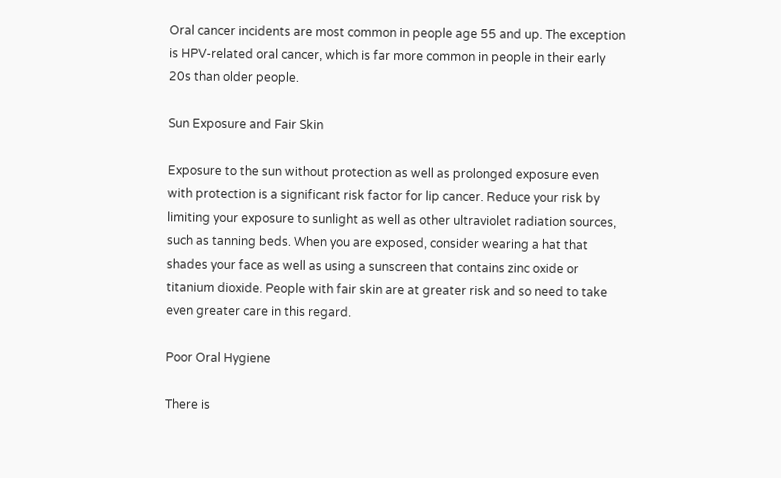Oral cancer incidents are most common in people age 55 and up. The exception is HPV-related oral cancer, which is far more common in people in their early 20s than older people.

Sun Exposure and Fair Skin

Exposure to the sun without protection as well as prolonged exposure even with protection is a significant risk factor for lip cancer. Reduce your risk by limiting your exposure to sunlight as well as other ultraviolet radiation sources, such as tanning beds. When you are exposed, consider wearing a hat that shades your face as well as using a sunscreen that contains zinc oxide or titanium dioxide. People with fair skin are at greater risk and so need to take even greater care in this regard.

Poor Oral Hygiene

There is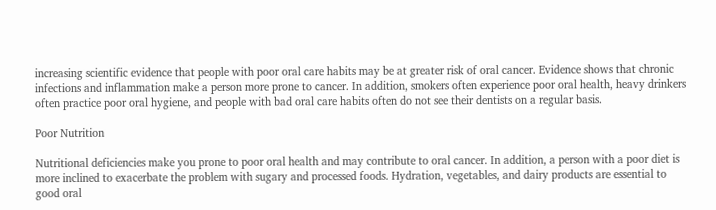increasing scientific evidence that people with poor oral care habits may be at greater risk of oral cancer. Evidence shows that chronic infections and inflammation make a person more prone to cancer. In addition, smokers often experience poor oral health, heavy drinkers often practice poor oral hygiene, and people with bad oral care habits often do not see their dentists on a regular basis.

Poor Nutrition

Nutritional deficiencies make you prone to poor oral health and may contribute to oral cancer. In addition, a person with a poor diet is more inclined to exacerbate the problem with sugary and processed foods. Hydration, vegetables, and dairy products are essential to good oral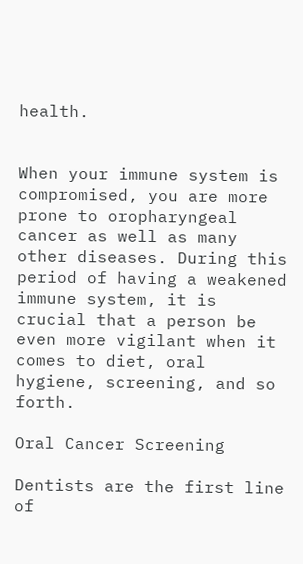health.


When your immune system is compromised, you are more prone to oropharyngeal cancer as well as many other diseases. During this period of having a weakened immune system, it is crucial that a person be even more vigilant when it comes to diet, oral hygiene, screening, and so forth.

Oral Cancer Screening

Dentists are the first line of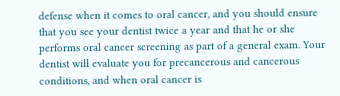defense when it comes to oral cancer, and you should ensure that you see your dentist twice a year and that he or she performs oral cancer screening as part of a general exam. Your dentist will evaluate you for precancerous and cancerous conditions, and when oral cancer is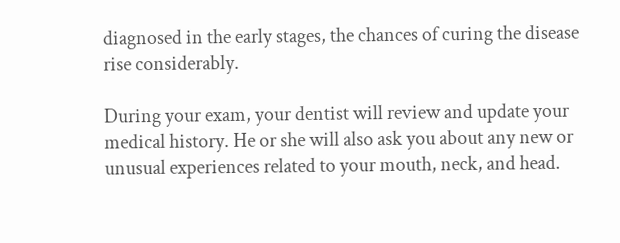diagnosed in the early stages, the chances of curing the disease rise considerably.

During your exam, your dentist will review and update your medical history. He or she will also ask you about any new or unusual experiences related to your mouth, neck, and head.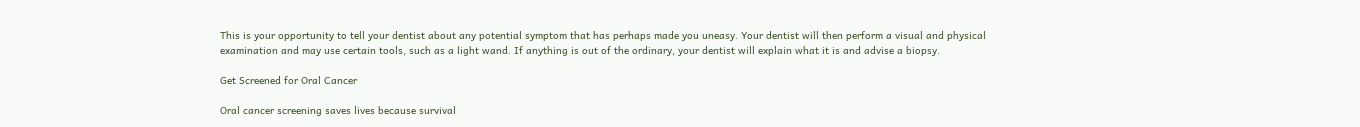This is your opportunity to tell your dentist about any potential symptom that has perhaps made you uneasy. Your dentist will then perform a visual and physical examination and may use certain tools, such as a light wand. If anything is out of the ordinary, your dentist will explain what it is and advise a biopsy.

Get Screened for Oral Cancer

Oral cancer screening saves lives because survival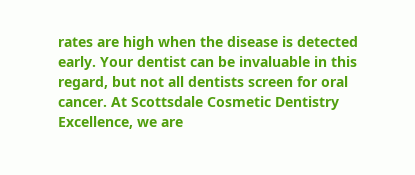rates are high when the disease is detected early. Your dentist can be invaluable in this regard, but not all dentists screen for oral cancer. At Scottsdale Cosmetic Dentistry Excellence, we are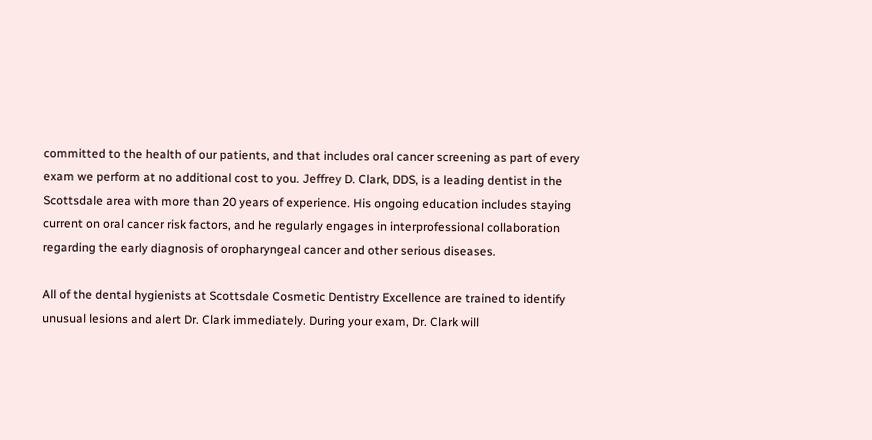committed to the health of our patients, and that includes oral cancer screening as part of every exam we perform at no additional cost to you. Jeffrey D. Clark, DDS, is a leading dentist in the Scottsdale area with more than 20 years of experience. His ongoing education includes staying current on oral cancer risk factors, and he regularly engages in interprofessional collaboration regarding the early diagnosis of oropharyngeal cancer and other serious diseases.

All of the dental hygienists at Scottsdale Cosmetic Dentistry Excellence are trained to identify unusual lesions and alert Dr. Clark immediately. During your exam, Dr. Clark will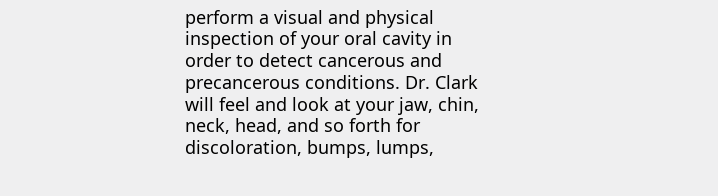perform a visual and physical inspection of your oral cavity in order to detect cancerous and precancerous conditions. Dr. Clark will feel and look at your jaw, chin, neck, head, and so forth for discoloration, bumps, lumps,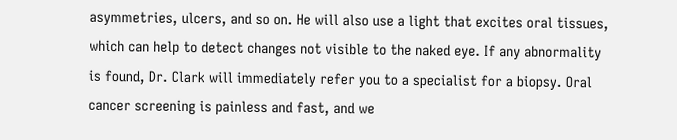asymmetries, ulcers, and so on. He will also use a light that excites oral tissues, which can help to detect changes not visible to the naked eye. If any abnormality is found, Dr. Clark will immediately refer you to a specialist for a biopsy. Oral cancer screening is painless and fast, and we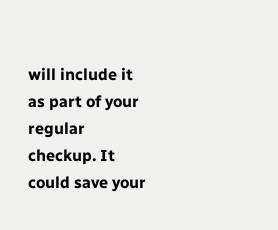will include it as part of your regular checkup. It could save your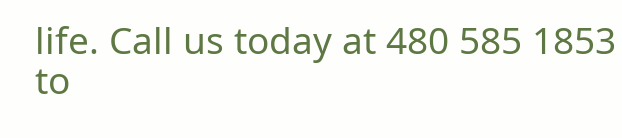life. Call us today at 480 585 1853 to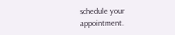schedule your appointment.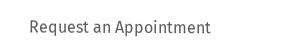Request an Appointment